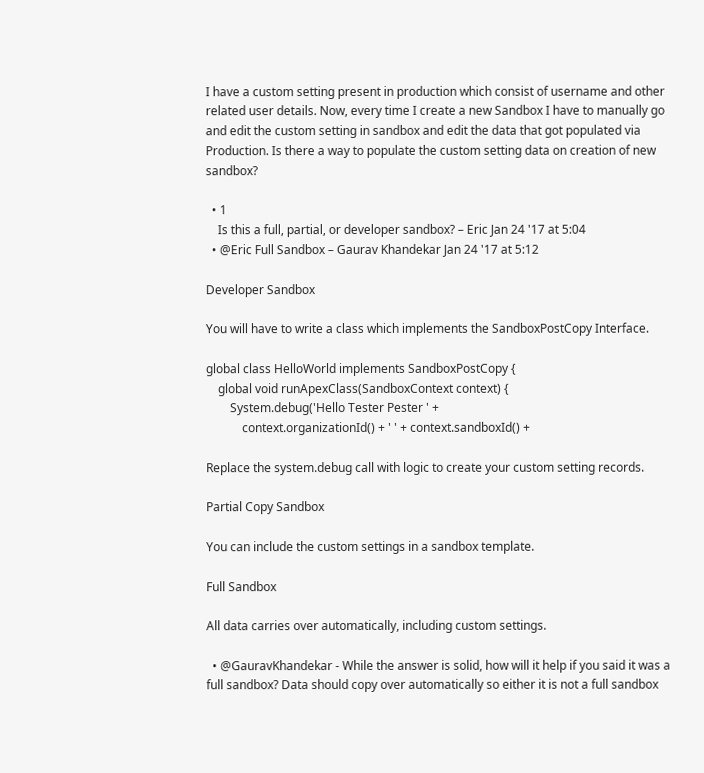I have a custom setting present in production which consist of username and other related user details. Now, every time I create a new Sandbox I have to manually go and edit the custom setting in sandbox and edit the data that got populated via Production. Is there a way to populate the custom setting data on creation of new sandbox?

  • 1
    Is this a full, partial, or developer sandbox? – Eric Jan 24 '17 at 5:04
  • @Eric Full Sandbox – Gaurav Khandekar Jan 24 '17 at 5:12

Developer Sandbox

You will have to write a class which implements the SandboxPostCopy Interface.

global class HelloWorld implements SandboxPostCopy {
    global void runApexClass(SandboxContext context) {
        System.debug('Hello Tester Pester ' +
            context.organizationId() + ' ' + context.sandboxId() +

Replace the system.debug call with logic to create your custom setting records.

Partial Copy Sandbox

You can include the custom settings in a sandbox template.

Full Sandbox

All data carries over automatically, including custom settings.

  • @GauravKhandekar - While the answer is solid, how will it help if you said it was a full sandbox? Data should copy over automatically so either it is not a full sandbox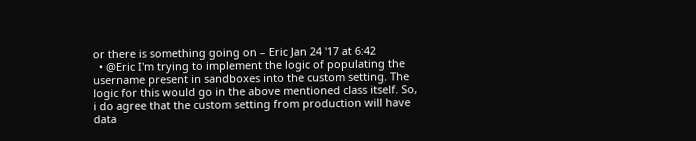or there is something going on – Eric Jan 24 '17 at 6:42
  • @Eric I'm trying to implement the logic of populating the username present in sandboxes into the custom setting. The logic for this would go in the above mentioned class itself. So, i do agree that the custom setting from production will have data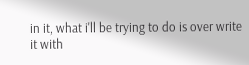in it, what i'll be trying to do is over write it with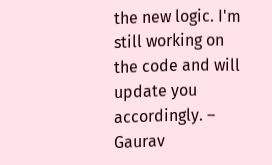the new logic. I'm still working on the code and will update you accordingly. – Gaurav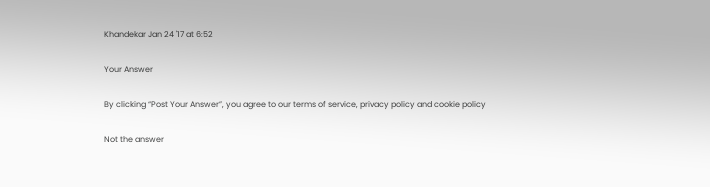Khandekar Jan 24 '17 at 6:52

Your Answer

By clicking “Post Your Answer”, you agree to our terms of service, privacy policy and cookie policy

Not the answer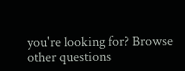you're looking for? Browse other questions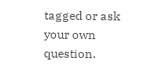tagged or ask your own question.